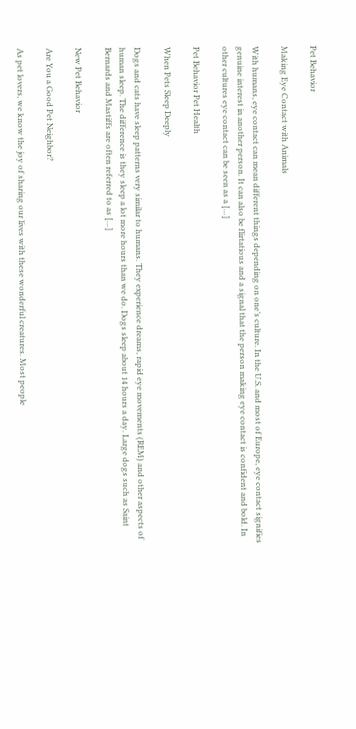Pet Behavior

Making Eye Contact with Animals

With humans, eye contact can mean different things depending on one’s culture. In the U.S. and most of Europe, eye contact signifies genuine interest in another person. It can also be flirtatious and a signal that the person making eye contact is confident and bold. In other cultures eye contact can be seen as a […]

Pet Behavior Pet Health

When Pets Sleep Deeply

Dogs and cats have sleep patterns very similar to humans. They experience dreams, rapid eye movements (REM) and other aspects of human sleep. The difference is they sleep a lot more hours than we do. Dogs sleep about 14 hours a day. Large dogs such as Saint Bernards and Mastiffs are often referred to as […]

New Pet Behavior

Are You a Good Pet Neighbor?

As pet lovers, we know the joy of sharing our lives with these wonderful creatures. Most people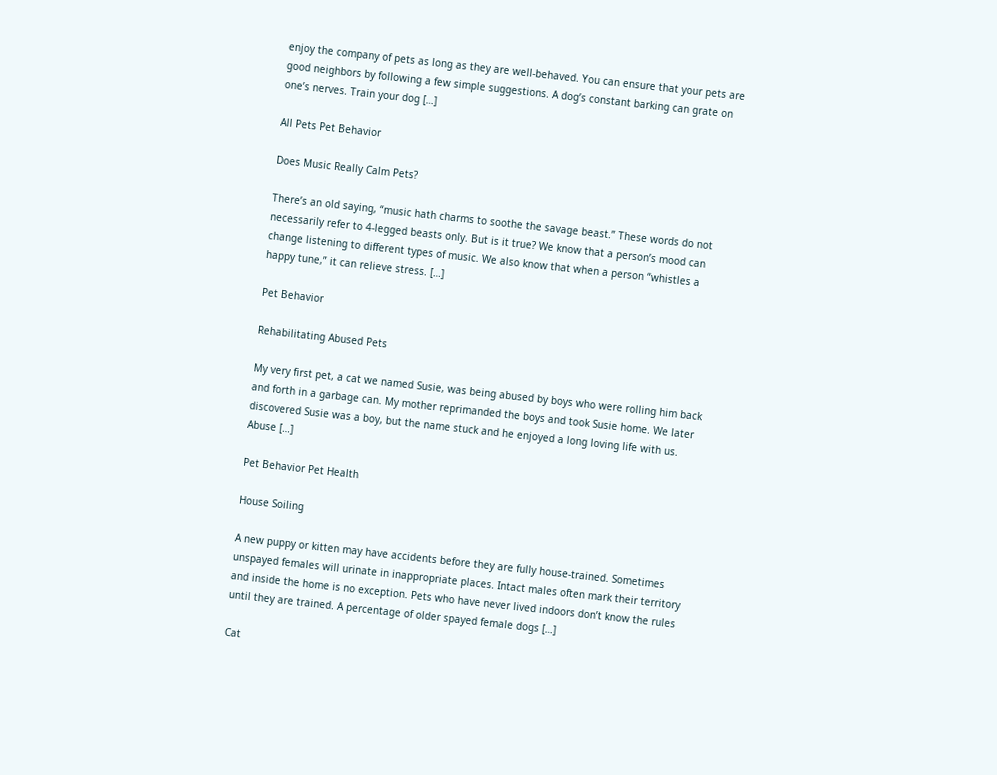enjoy the company of pets as long as they are well-behaved. You can ensure that your pets are good neighbors by following a few simple suggestions. A dog’s constant barking can grate on one’s nerves. Train your dog […]

All Pets Pet Behavior

Does Music Really Calm Pets?

There’s an old saying, “music hath charms to soothe the savage beast.” These words do not necessarily refer to 4-legged beasts only. But is it true? We know that a person’s mood can change listening to different types of music. We also know that when a person “whistles a happy tune,” it can relieve stress. […]

Pet Behavior

Rehabilitating Abused Pets

My very first pet, a cat we named Susie, was being abused by boys who were rolling him back and forth in a garbage can. My mother reprimanded the boys and took Susie home. We later discovered Susie was a boy, but the name stuck and he enjoyed a long loving life with us. Abuse […]

Pet Behavior Pet Health

House Soiling

A new puppy or kitten may have accidents before they are fully house-trained. Sometimes unspayed females will urinate in inappropriate places. Intact males often mark their territory and inside the home is no exception. Pets who have never lived indoors don’t know the rules until they are trained. A percentage of older spayed female dogs […]

Cat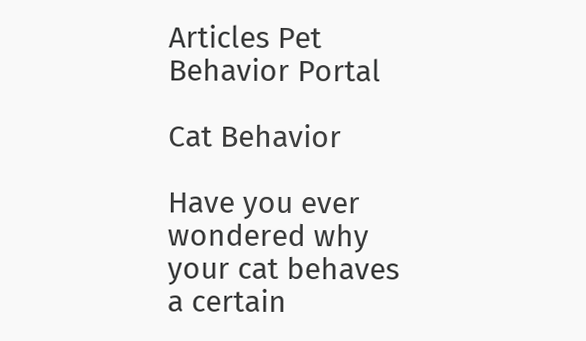Articles Pet Behavior Portal

Cat Behavior

Have you ever wondered why your cat behaves a certain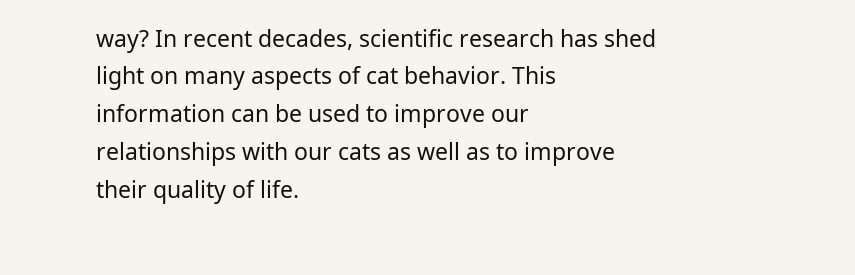way? In recent decades, scientific research has shed light on many aspects of cat behavior. This information can be used to improve our relationships with our cats as well as to improve their quality of life.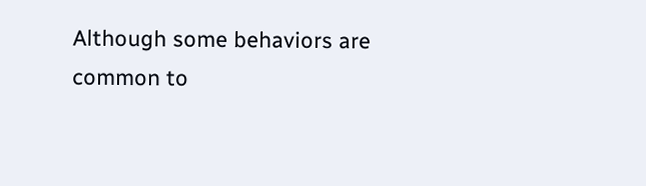Although some behaviors are common to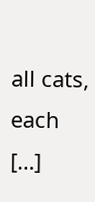all cats, each […]